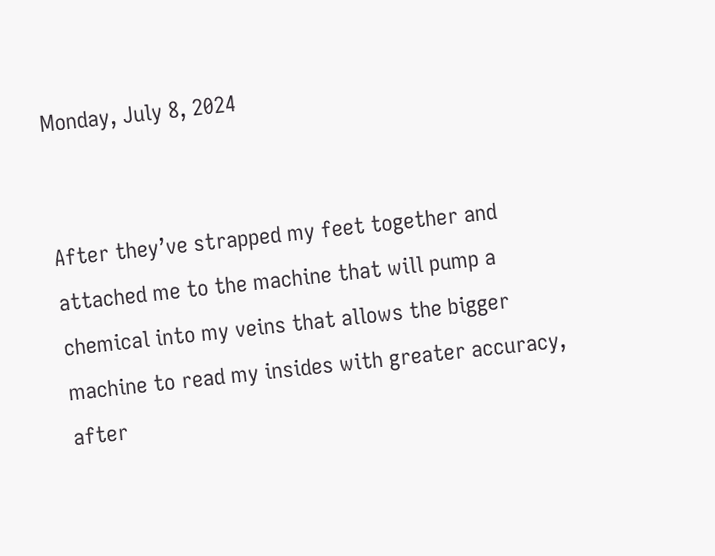Monday, July 8, 2024


After they’ve strapped my feet together and attached me to the machine that will pump a chemical into my veins that allows the bigger machine to read my insides with greater accuracy, after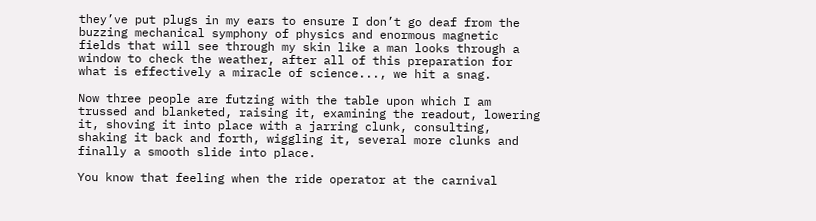they’ve put plugs in my ears to ensure I don’t go deaf from the buzzing mechanical symphony of physics and enormous magnetic fields that will see through my skin like a man looks through a window to check the weather, after all of this preparation for what is effectively a miracle of science..., we hit a snag.

Now three people are futzing with the table upon which I am trussed and blanketed, raising it, examining the readout, lowering it, shoving it into place with a jarring clunk, consulting, shaking it back and forth, wiggling it, several more clunks and finally a smooth slide into place.

You know that feeling when the ride operator at the carnival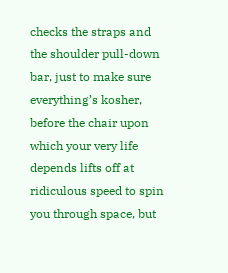checks the straps and the shoulder pull-down bar, just to make sure everything’s kosher, before the chair upon which your very life depends lifts off at ridiculous speed to spin you through space, but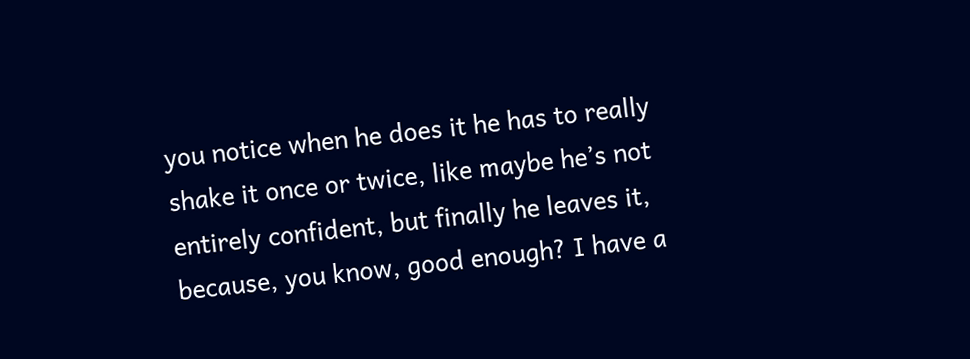you notice when he does it he has to really shake it once or twice, like maybe he’s not entirely confident, but finally he leaves it, because, you know, good enough? I have a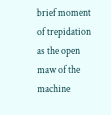brief moment of trepidation as the open maw of the machine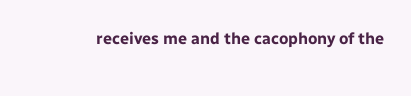receives me and the cacophony of the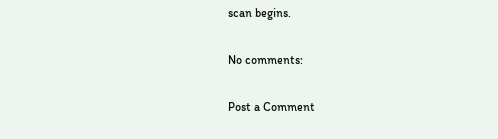scan begins.

No comments:

Post a Comment